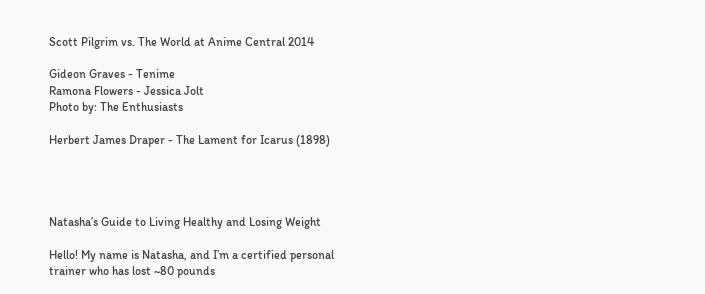Scott Pilgrim vs. The World at Anime Central 2014

Gideon Graves - Tenime
Ramona Flowers - Jessica Jolt
Photo by: The Enthusiasts

Herbert James Draper - The Lament for Icarus (1898)




Natasha’s Guide to Living Healthy and Losing Weight

Hello! My name is Natasha, and I’m a certified personal trainer who has lost ~80 pounds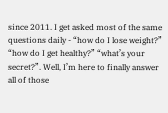since 2011. I get asked most of the same questions daily - “how do I lose weight?” “how do I get healthy?” “what’s your secret?”. Well, I’m here to finally answer all of those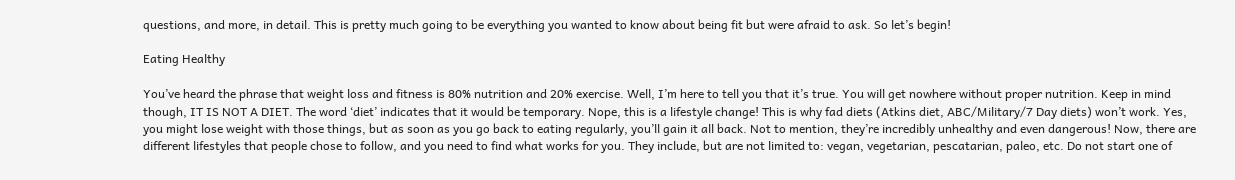questions, and more, in detail. This is pretty much going to be everything you wanted to know about being fit but were afraid to ask. So let’s begin!

Eating Healthy

You’ve heard the phrase that weight loss and fitness is 80% nutrition and 20% exercise. Well, I’m here to tell you that it’s true. You will get nowhere without proper nutrition. Keep in mind though, IT IS NOT A DIET. The word ‘diet’ indicates that it would be temporary. Nope, this is a lifestyle change! This is why fad diets (Atkins diet, ABC/Military/7 Day diets) won’t work. Yes, you might lose weight with those things, but as soon as you go back to eating regularly, you’ll gain it all back. Not to mention, they’re incredibly unhealthy and even dangerous! Now, there are different lifestyles that people chose to follow, and you need to find what works for you. They include, but are not limited to: vegan, vegetarian, pescatarian, paleo, etc. Do not start one of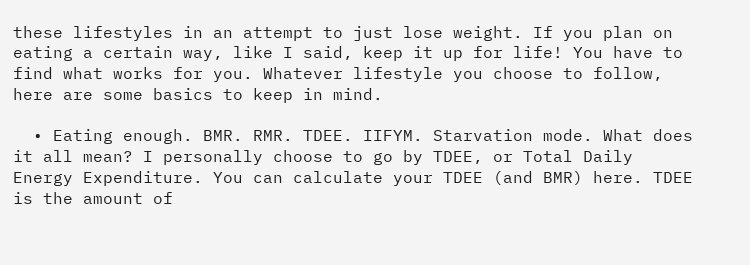these lifestyles in an attempt to just lose weight. If you plan on eating a certain way, like I said, keep it up for life! You have to find what works for you. Whatever lifestyle you choose to follow, here are some basics to keep in mind.

  • Eating enough. BMR. RMR. TDEE. IIFYM. Starvation mode. What does it all mean? I personally choose to go by TDEE, or Total Daily Energy Expenditure. You can calculate your TDEE (and BMR) here. TDEE is the amount of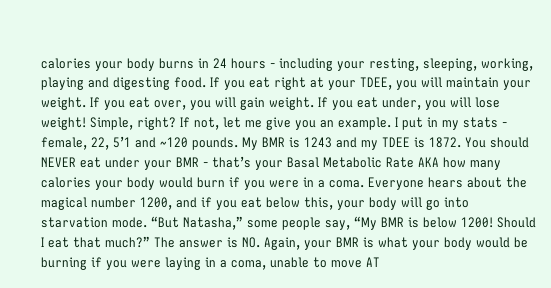calories your body burns in 24 hours - including your resting, sleeping, working, playing and digesting food. If you eat right at your TDEE, you will maintain your weight. If you eat over, you will gain weight. If you eat under, you will lose weight! Simple, right? If not, let me give you an example. I put in my stats - female, 22, 5’1 and ~120 pounds. My BMR is 1243 and my TDEE is 1872. You should NEVER eat under your BMR - that’s your Basal Metabolic Rate AKA how many calories your body would burn if you were in a coma. Everyone hears about the magical number 1200, and if you eat below this, your body will go into starvation mode. “But Natasha,” some people say, “My BMR is below 1200! Should I eat that much?” The answer is NO. Again, your BMR is what your body would be burning if you were laying in a coma, unable to move AT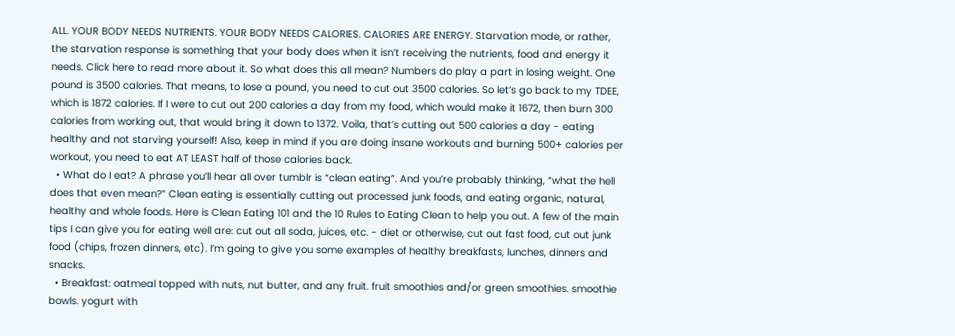ALL. YOUR BODY NEEDS NUTRIENTS. YOUR BODY NEEDS CALORIES. CALORIES ARE ENERGY. Starvation mode, or rather, the starvation response is something that your body does when it isn’t receiving the nutrients, food and energy it needs. Click here to read more about it. So what does this all mean? Numbers do play a part in losing weight. One pound is 3500 calories. That means, to lose a pound, you need to cut out 3500 calories. So let’s go back to my TDEE, which is 1872 calories. If I were to cut out 200 calories a day from my food, which would make it 1672, then burn 300 calories from working out, that would bring it down to 1372. Voila, that’s cutting out 500 calories a day - eating healthy and not starving yourself! Also, keep in mind if you are doing insane workouts and burning 500+ calories per workout, you need to eat AT LEAST half of those calories back.
  • What do I eat? A phrase you’ll hear all over tumblr is “clean eating”. And you’re probably thinking, “what the hell does that even mean?” Clean eating is essentially cutting out processed junk foods, and eating organic, natural, healthy and whole foods. Here is Clean Eating 101 and the 10 Rules to Eating Clean to help you out. A few of the main tips I can give you for eating well are: cut out all soda, juices, etc. - diet or otherwise, cut out fast food, cut out junk food (chips, frozen dinners, etc). I’m going to give you some examples of healthy breakfasts, lunches, dinners and snacks.
  • Breakfast: oatmeal topped with nuts, nut butter, and any fruit. fruit smoothies and/or green smoothies. smoothie bowls. yogurt with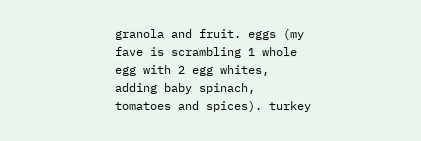granola and fruit. eggs (my fave is scrambling 1 whole egg with 2 egg whites, adding baby spinach, tomatoes and spices). turkey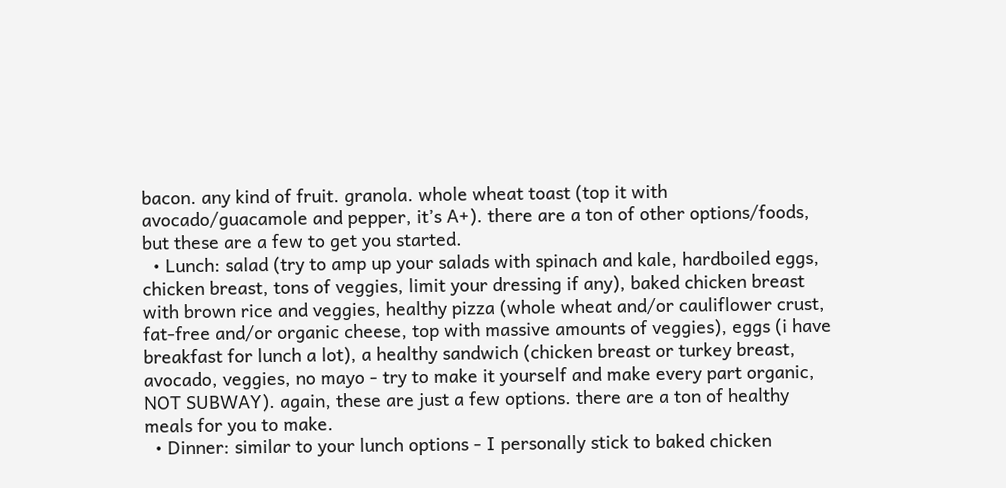bacon. any kind of fruit. granola. whole wheat toast (top it with avocado/guacamole and pepper, it’s A+). there are a ton of other options/foods, but these are a few to get you started.
  • Lunch: salad (try to amp up your salads with spinach and kale, hardboiled eggs, chicken breast, tons of veggies, limit your dressing if any), baked chicken breast with brown rice and veggies, healthy pizza (whole wheat and/or cauliflower crust, fat-free and/or organic cheese, top with massive amounts of veggies), eggs (i have breakfast for lunch a lot), a healthy sandwich (chicken breast or turkey breast, avocado, veggies, no mayo - try to make it yourself and make every part organic, NOT SUBWAY). again, these are just a few options. there are a ton of healthy meals for you to make.
  • Dinner: similar to your lunch options - I personally stick to baked chicken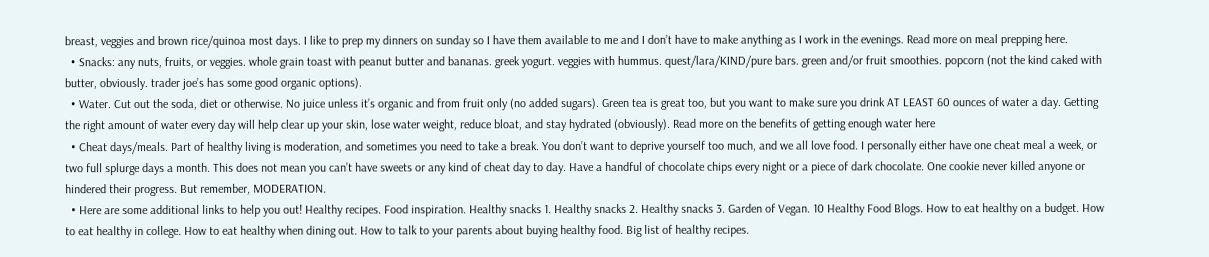breast, veggies and brown rice/quinoa most days. I like to prep my dinners on sunday so I have them available to me and I don’t have to make anything as I work in the evenings. Read more on meal prepping here.
  • Snacks: any nuts, fruits, or veggies. whole grain toast with peanut butter and bananas. greek yogurt. veggies with hummus. quest/lara/KIND/pure bars. green and/or fruit smoothies. popcorn (not the kind caked with butter, obviously. trader joe’s has some good organic options).
  • Water. Cut out the soda, diet or otherwise. No juice unless it’s organic and from fruit only (no added sugars). Green tea is great too, but you want to make sure you drink AT LEAST 60 ounces of water a day. Getting the right amount of water every day will help clear up your skin, lose water weight, reduce bloat, and stay hydrated (obviously). Read more on the benefits of getting enough water here
  • Cheat days/meals. Part of healthy living is moderation, and sometimes you need to take a break. You don’t want to deprive yourself too much, and we all love food. I personally either have one cheat meal a week, or two full splurge days a month. This does not mean you can’t have sweets or any kind of cheat day to day. Have a handful of chocolate chips every night or a piece of dark chocolate. One cookie never killed anyone or hindered their progress. But remember, MODERATION.
  • Here are some additional links to help you out! Healthy recipes. Food inspiration. Healthy snacks 1. Healthy snacks 2. Healthy snacks 3. Garden of Vegan. 10 Healthy Food Blogs. How to eat healthy on a budget. How to eat healthy in college. How to eat healthy when dining out. How to talk to your parents about buying healthy food. Big list of healthy recipes.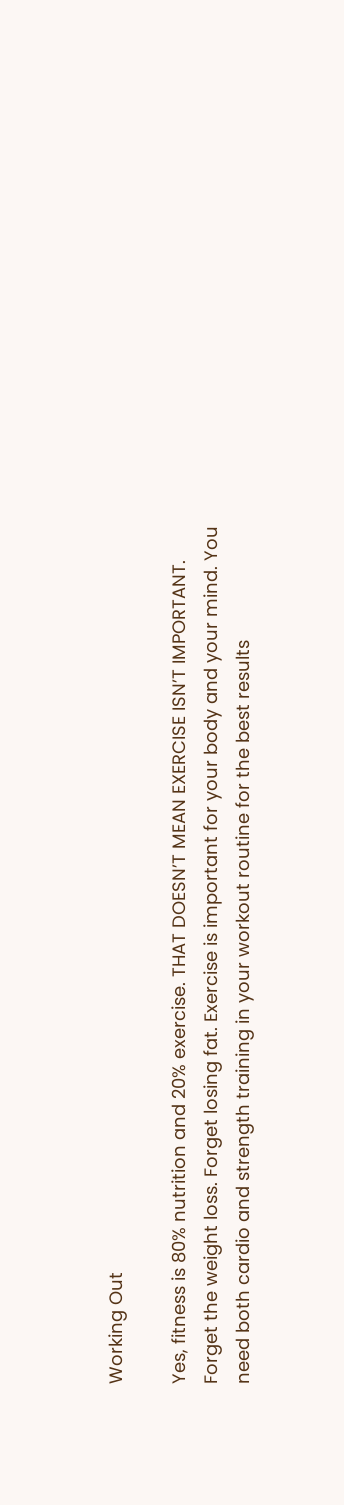Working Out

Yes, fitness is 80% nutrition and 20% exercise. THAT DOESN’T MEAN EXERCISE ISN’T IMPORTANT. Forget the weight loss. Forget losing fat. Exercise is important for your body and your mind. You need both cardio and strength training in your workout routine for the best results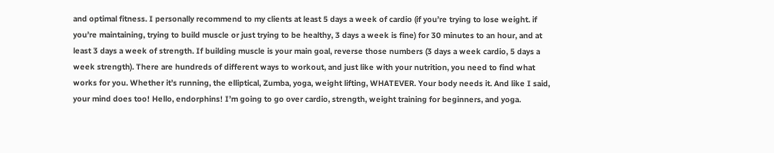and optimal fitness. I personally recommend to my clients at least 5 days a week of cardio (if you’re trying to lose weight. if you’re maintaining, trying to build muscle or just trying to be healthy, 3 days a week is fine) for 30 minutes to an hour, and at least 3 days a week of strength. If building muscle is your main goal, reverse those numbers (3 days a week cardio, 5 days a week strength). There are hundreds of different ways to workout, and just like with your nutrition, you need to find what works for you. Whether it’s running, the elliptical, Zumba, yoga, weight lifting, WHATEVER. Your body needs it. And like I said, your mind does too! Hello, endorphins! I’m going to go over cardio, strength, weight training for beginners, and yoga.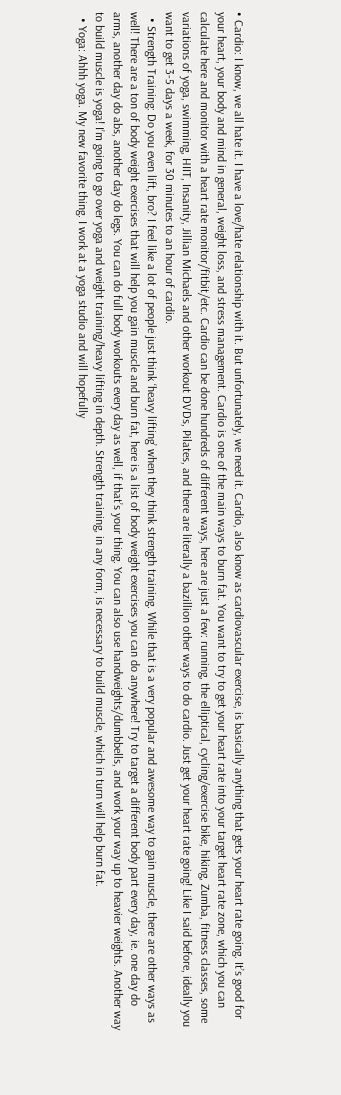• Cardio: I know, we all hate it. I have a love/hate relationship with it. But unfortunately, we need it. Cardio, also know as cardiovascular exercise, is basically anything that gets your heart rate going. It’s good for your heart, your body and mind in general, weight loss, and stress management. Cardio is one of the main ways to burn fat. You want to try to get your heart rate into your target heart rate zone, which you can calculate here and monitor with a heart rate monitor/fitbit/etc. Cardio can be done hundreds of different ways, here are just a few: running, the elliptical, cycling/exercise bike, hiking, Zumba, fitness classes, some variations of yoga, swimming, HIIT, Insanity, Jillian Michaels and other workout DVDs, Pilates, and there are literally a bazillion other ways to do cardio. Just get your heart rate going! Like I said before, ideally you want to get 3-5 days a week, for 30 minutes to an hour of cardio.
  • Strength Training: Do you even lift, bro? I feel like a lot of people just think ‘heavy lifting’ when they think strength training. While that is a very popular and awesome way to gain muscle, there are other ways as well! There are a ton of body weight exercises that will help you gain muscle and burn fat, here is a list of body weight exercises you can do anywhere! Try to target a different body part every day, ie. one day do arms, another day do abs, another day do legs. You can do full body workouts every day as well, if that’s your thing. You can also use handweights/dumbbells, and work your way up to heavier weights. Another way to build muscle is yoga! I’m going to go over yoga and weight training/heavy lifting in depth. Strength training, in any form, is necessary to build muscle, which in turn will help burn fat.
  • Yoga: Ahhh yoga. My new favorite thing. I work at a yoga studio and will hopefully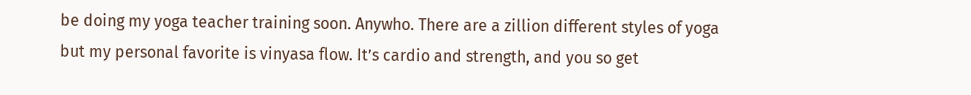be doing my yoga teacher training soon. Anywho. There are a zillion different styles of yoga but my personal favorite is vinyasa flow. It’s cardio and strength, and you so get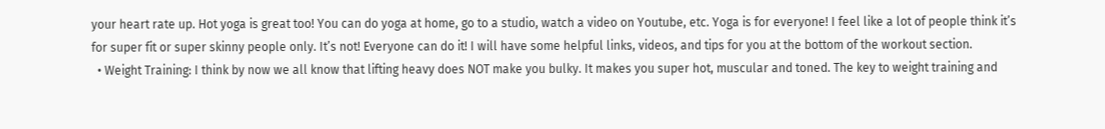your heart rate up. Hot yoga is great too! You can do yoga at home, go to a studio, watch a video on Youtube, etc. Yoga is for everyone! I feel like a lot of people think it’s for super fit or super skinny people only. It’s not! Everyone can do it! I will have some helpful links, videos, and tips for you at the bottom of the workout section.
  • Weight Training: I think by now we all know that lifting heavy does NOT make you bulky. It makes you super hot, muscular and toned. The key to weight training and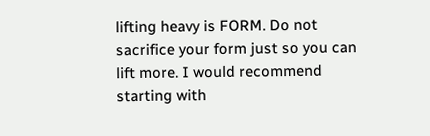lifting heavy is FORM. Do not sacrifice your form just so you can lift more. I would recommend starting with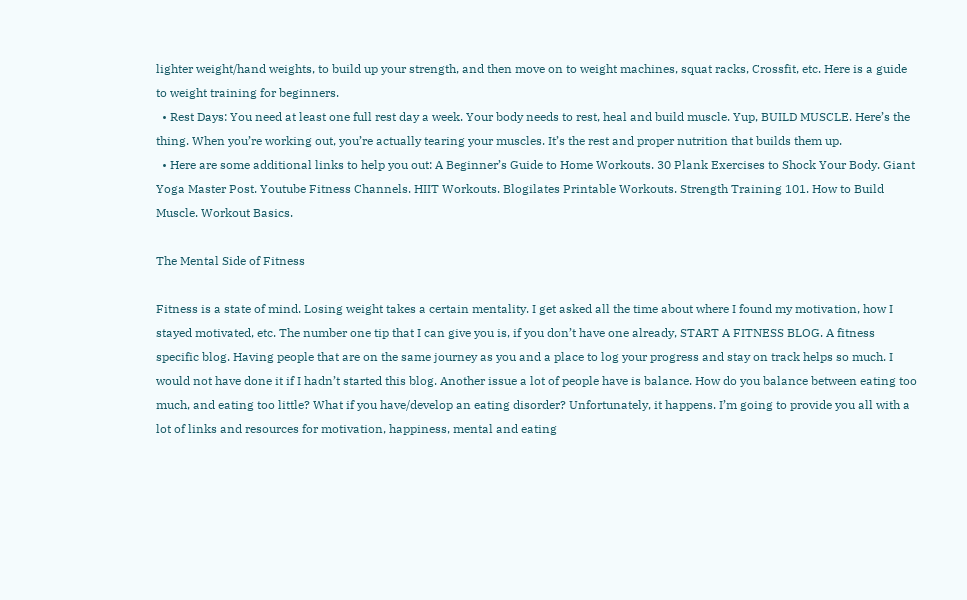lighter weight/hand weights, to build up your strength, and then move on to weight machines, squat racks, Crossfit, etc. Here is a guide to weight training for beginners.
  • Rest Days: You need at least one full rest day a week. Your body needs to rest, heal and build muscle. Yup, BUILD MUSCLE. Here’s the thing. When you’re working out, you’re actually tearing your muscles. It’s the rest and proper nutrition that builds them up.
  • Here are some additional links to help you out: A Beginner’s Guide to Home Workouts. 30 Plank Exercises to Shock Your Body. Giant Yoga Master Post. Youtube Fitness Channels. HIIT Workouts. Blogilates Printable Workouts. Strength Training 101. How to Build Muscle. Workout Basics.

The Mental Side of Fitness

Fitness is a state of mind. Losing weight takes a certain mentality. I get asked all the time about where I found my motivation, how I stayed motivated, etc. The number one tip that I can give you is, if you don’t have one already, START A FITNESS BLOG. A fitness specific blog. Having people that are on the same journey as you and a place to log your progress and stay on track helps so much. I would not have done it if I hadn’t started this blog. Another issue a lot of people have is balance. How do you balance between eating too much, and eating too little? What if you have/develop an eating disorder? Unfortunately, it happens. I’m going to provide you all with a lot of links and resources for motivation, happiness, mental and eating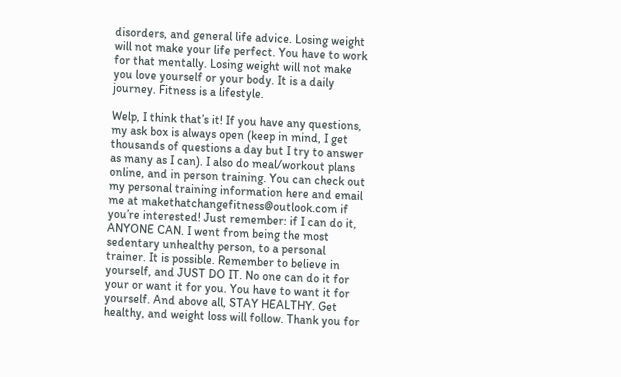disorders, and general life advice. Losing weight will not make your life perfect. You have to work for that mentally. Losing weight will not make you love yourself or your body. It is a daily journey. Fitness is a lifestyle.

Welp, I think that’s it! If you have any questions, my ask box is always open (keep in mind, I get thousands of questions a day but I try to answer as many as I can). I also do meal/workout plans online, and in person training. You can check out my personal training information here and email me at makethatchangefitness@outlook.com if you’re interested! Just remember: if I can do it, ANYONE CAN. I went from being the most sedentary unhealthy person, to a personal trainer. It is possible. Remember to believe in yourself, and JUST DO IT. No one can do it for your or want it for you. You have to want it for yourself. And above all, STAY HEALTHY. Get healthy, and weight loss will follow. Thank you for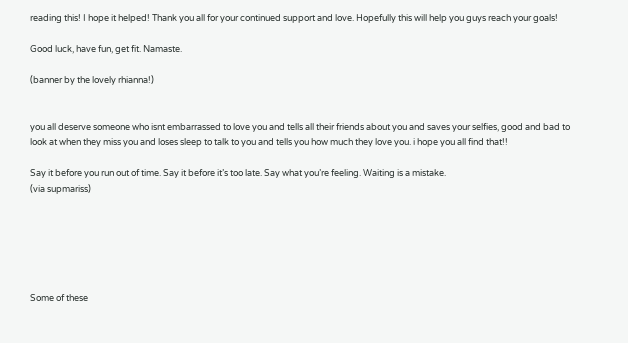reading this! I hope it helped! Thank you all for your continued support and love. Hopefully this will help you guys reach your goals!

Good luck, have fun, get fit. Namaste.

(banner by the lovely rhianna!)


you all deserve someone who isnt embarrassed to love you and tells all their friends about you and saves your selfies, good and bad to look at when they miss you and loses sleep to talk to you and tells you how much they love you. i hope you all find that!!

Say it before you run out of time. Say it before it’s too late. Say what you’re feeling. Waiting is a mistake.
(via supmariss)






Some of these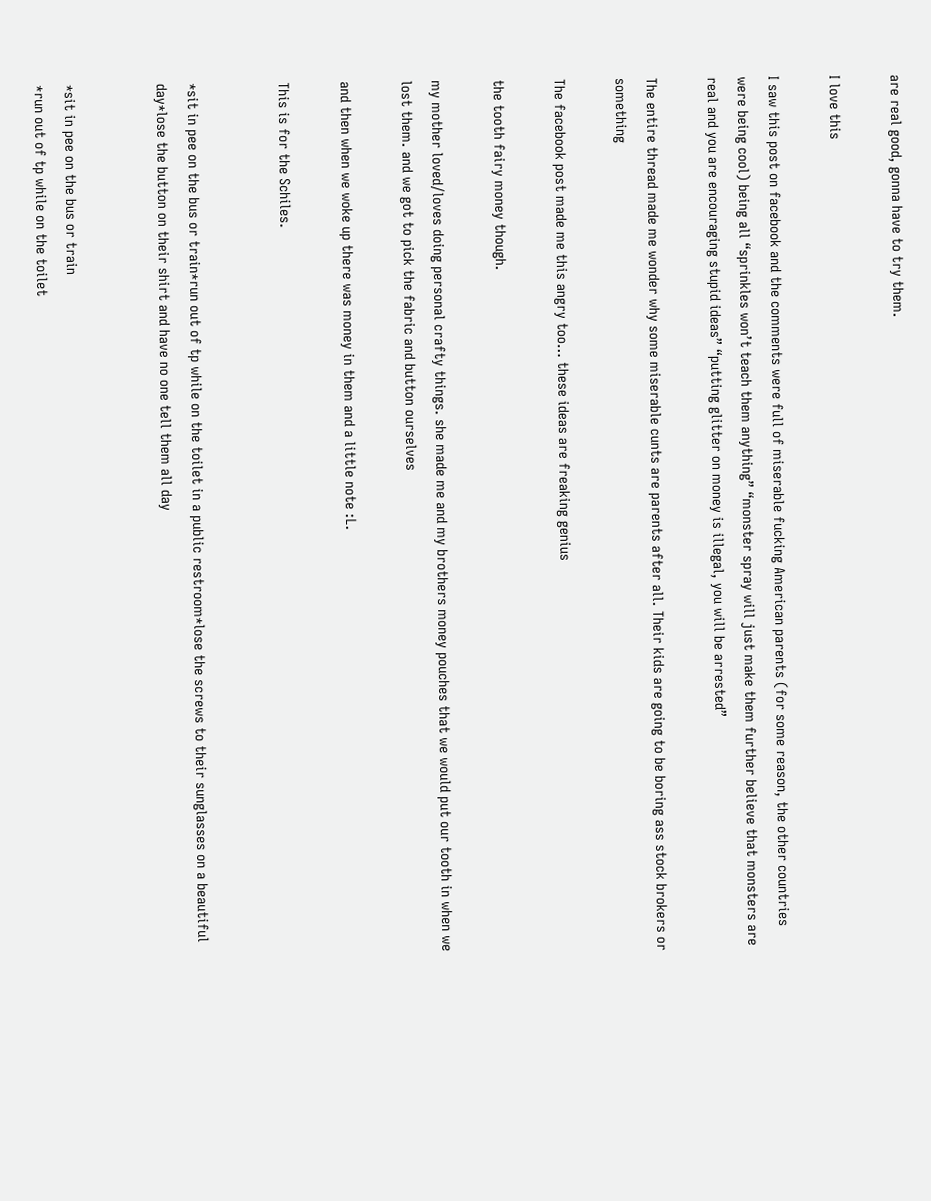are real good, gonna have to try them.

I love this

I saw this post on facebook and the comments were full of miserable fucking American parents (for some reason, the other countries were being cool) being all “sprinkles won’t teach them anything” “monster spray will just make them further believe that monsters are real and you are encouraging stupid ideas” “putting glitter on money is illegal, you will be arrested”

The entire thread made me wonder why some miserable cunts are parents after all. Their kids are going to be boring ass stock brokers or something

The facebook post made me this angry too… these ideas are freaking genius

the tooth fairy money though.

my mother loved/loves doing personal crafty things. she made me and my brothers money pouches that we would put our tooth in when we lost them. and we got to pick the fabric and button ourselves

and then when we woke up there was money in them and a little note :L.

This is for the Schiles.


*sit in pee on the bus or train*run out of tp while on the toilet in a public restroom*lose the screws to their sunglasses on a beautiful day*lose the button on their shirt and have no one tell them all day


*sit in pee on the bus or train
*run out of tp while on the toilet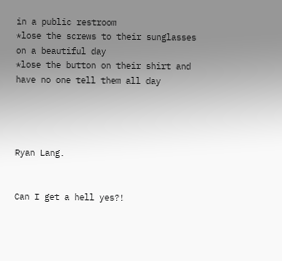in a public restroom
*lose the screws to their sunglasses on a beautiful day
*lose the button on their shirt and have no one tell them all day




Ryan Lang.


Can I get a hell yes?!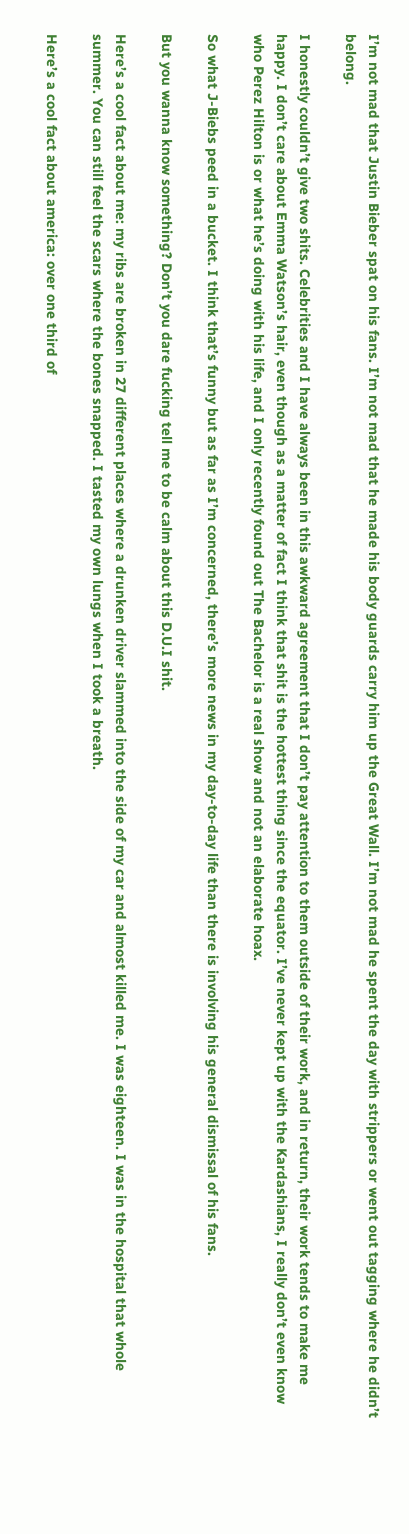I’m not mad that Justin Bieber spat on his fans. I’m not mad that he made his body guards carry him up the Great Wall. I’m not mad he spent the day with strippers or went out tagging where he didn’t belong.

I honestly couldn’t give two shits. Celebrities and I have always been in this awkward agreement that I don’t pay attention to them outside of their work, and in return, their work tends to make me happy. I don’t care about Emma Watson’s hair, even though as a matter of fact I think that shit is the hottest thing since the equator. I’ve never kept up with the Kardashians, I really don’t even know who Perez Hilton is or what he’s doing with his life, and I only recently found out The Bachelor is a real show and not an elaborate hoax.

So what J-Biebs peed in a bucket. I think that’s funny but as far as I’m concerned, there’s more news in my day-to-day life than there is involving his general dismissal of his fans.

But you wanna know something? Don’t you dare fucking tell me to be calm about this D.U.I shit.

Here’s a cool fact about me: my ribs are broken in 27 different places where a drunken driver slammed into the side of my car and almost killed me. I was eighteen. I was in the hospital that whole summer. You can still feel the scars where the bones snapped. I tasted my own lungs when I took a breath.

Here’s a cool fact about america: over one third of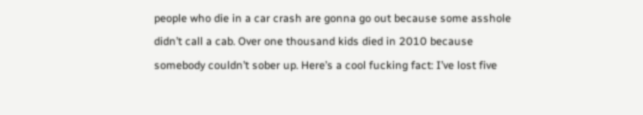people who die in a car crash are gonna go out because some asshole didn’t call a cab. Over one thousand kids died in 2010 because somebody couldn’t sober up. Here’s a cool fucking fact: I’ve lost five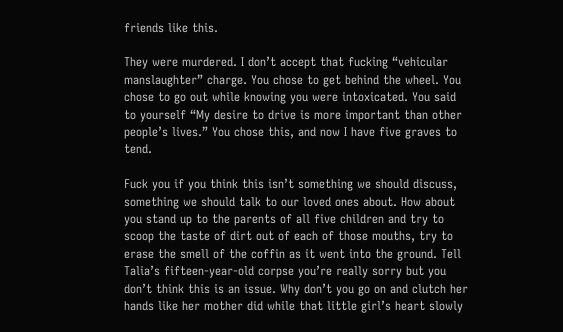friends like this.

They were murdered. I don’t accept that fucking “vehicular manslaughter” charge. You chose to get behind the wheel. You chose to go out while knowing you were intoxicated. You said to yourself “My desire to drive is more important than other people’s lives.” You chose this, and now I have five graves to tend.

Fuck you if you think this isn’t something we should discuss, something we should talk to our loved ones about. How about you stand up to the parents of all five children and try to scoop the taste of dirt out of each of those mouths, try to erase the smell of the coffin as it went into the ground. Tell Talia’s fifteen-year-old corpse you’re really sorry but you don’t think this is an issue. Why don’t you go on and clutch her hands like her mother did while that little girl’s heart slowly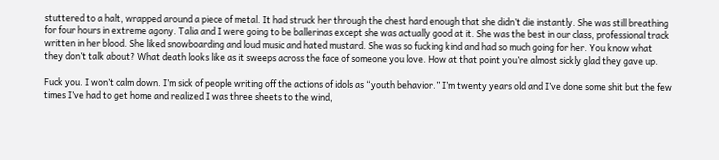stuttered to a halt, wrapped around a piece of metal. It had struck her through the chest hard enough that she didn’t die instantly. She was still breathing for four hours in extreme agony. Talia and I were going to be ballerinas except she was actually good at it. She was the best in our class, professional track written in her blood. She liked snowboarding and loud music and hated mustard. She was so fucking kind and had so much going for her. You know what they don’t talk about? What death looks like as it sweeps across the face of someone you love. How at that point you’re almost sickly glad they gave up.

Fuck you. I won’t calm down. I’m sick of people writing off the actions of idols as “youth behavior.” I’m twenty years old and I’ve done some shit but the few times I’ve had to get home and realized I was three sheets to the wind,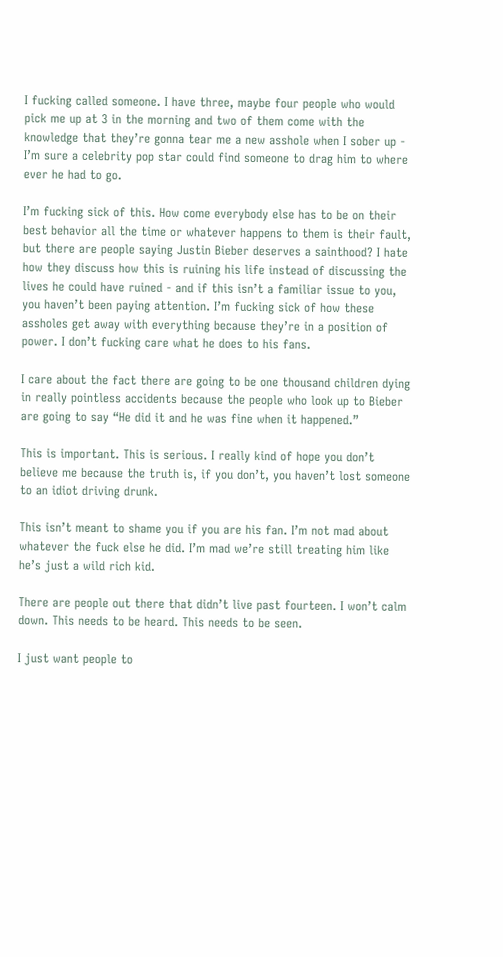I fucking called someone. I have three, maybe four people who would pick me up at 3 in the morning and two of them come with the knowledge that they’re gonna tear me a new asshole when I sober up - I’m sure a celebrity pop star could find someone to drag him to where ever he had to go.

I’m fucking sick of this. How come everybody else has to be on their best behavior all the time or whatever happens to them is their fault, but there are people saying Justin Bieber deserves a sainthood? I hate how they discuss how this is ruining his life instead of discussing the lives he could have ruined - and if this isn’t a familiar issue to you, you haven’t been paying attention. I’m fucking sick of how these assholes get away with everything because they’re in a position of power. I don’t fucking care what he does to his fans.

I care about the fact there are going to be one thousand children dying in really pointless accidents because the people who look up to Bieber are going to say “He did it and he was fine when it happened.”

This is important. This is serious. I really kind of hope you don’t believe me because the truth is, if you don’t, you haven’t lost someone to an idiot driving drunk.

This isn’t meant to shame you if you are his fan. I’m not mad about whatever the fuck else he did. I’m mad we’re still treating him like he’s just a wild rich kid.

There are people out there that didn’t live past fourteen. I won’t calm down. This needs to be heard. This needs to be seen.

I just want people to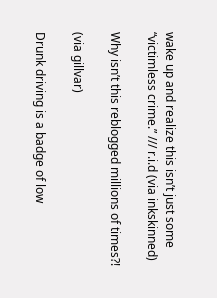wake up and realize this isn’t just some “victimless crime.” /// r.i.d (via inkskinned)

Why isn’t this reblogged millions of times?!

(via gillvar)

Drunk driving is a badge of low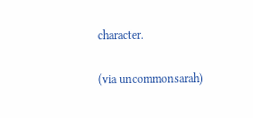character.

(via uncommonsarah)